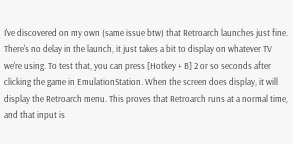I've discovered on my own (same issue btw) that Retroarch launches just fine. There's no delay in the launch, it just takes a bit to display on whatever TV we're using. To test that, you can press [Hotkey + B] 2 or so seconds after clicking the game in EmulationStation. When the screen does display, it will display the Retroarch menu. This proves that Retroarch runs at a normal time, and that input is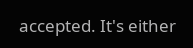accepted. It's either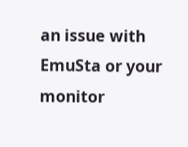an issue with EmuSta or your monitor